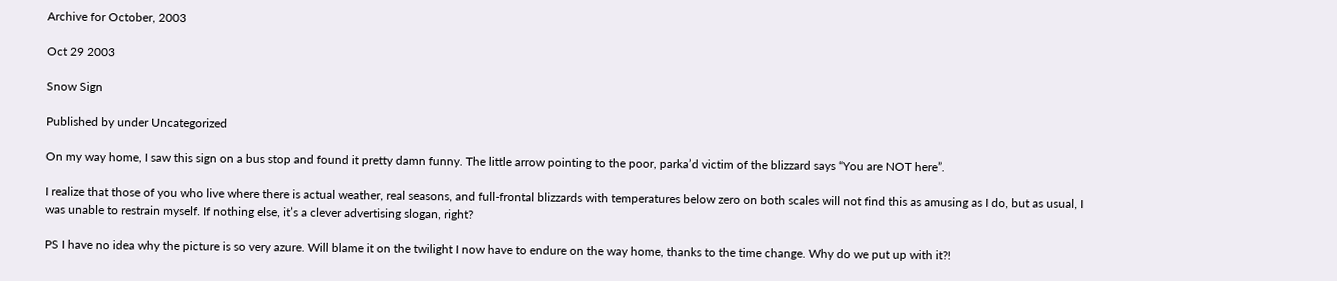Archive for October, 2003

Oct 29 2003

Snow Sign

Published by under Uncategorized

On my way home, I saw this sign on a bus stop and found it pretty damn funny. The little arrow pointing to the poor, parka’d victim of the blizzard says “You are NOT here”.

I realize that those of you who live where there is actual weather, real seasons, and full-frontal blizzards with temperatures below zero on both scales will not find this as amusing as I do, but as usual, I was unable to restrain myself. If nothing else, it’s a clever advertising slogan, right?

PS I have no idea why the picture is so very azure. Will blame it on the twilight I now have to endure on the way home, thanks to the time change. Why do we put up with it?!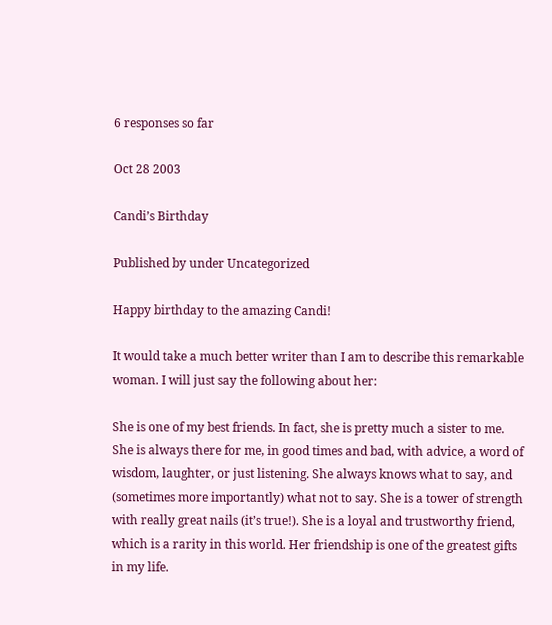6 responses so far

Oct 28 2003

Candi’s Birthday

Published by under Uncategorized

Happy birthday to the amazing Candi!

It would take a much better writer than I am to describe this remarkable woman. I will just say the following about her:

She is one of my best friends. In fact, she is pretty much a sister to me. She is always there for me, in good times and bad, with advice, a word of wisdom, laughter, or just listening. She always knows what to say, and (sometimes more importantly) what not to say. She is a tower of strength with really great nails (it’s true!). She is a loyal and trustworthy friend, which is a rarity in this world. Her friendship is one of the greatest gifts in my life.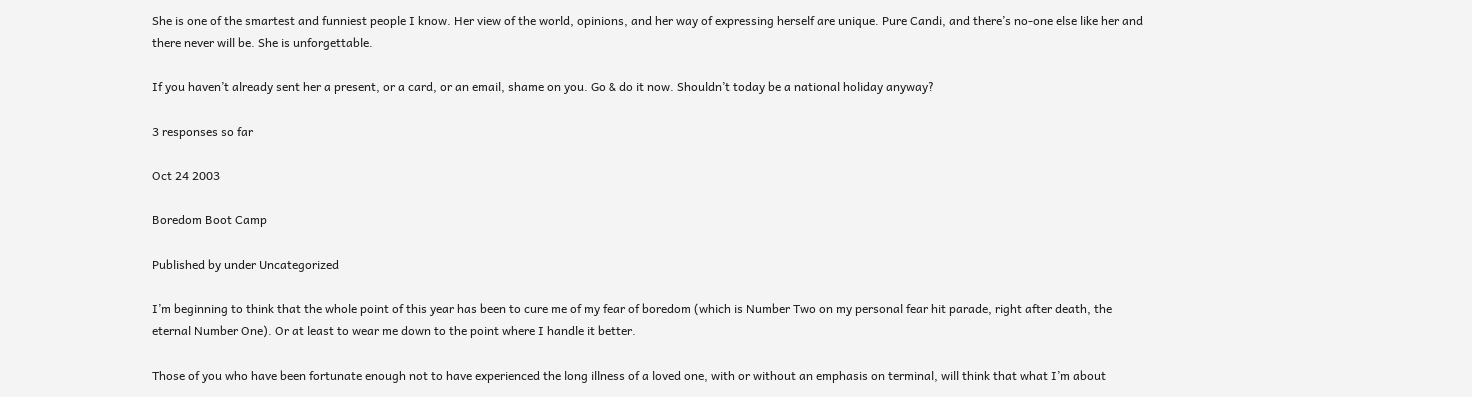She is one of the smartest and funniest people I know. Her view of the world, opinions, and her way of expressing herself are unique. Pure Candi, and there’s no-one else like her and there never will be. She is unforgettable.

If you haven’t already sent her a present, or a card, or an email, shame on you. Go & do it now. Shouldn’t today be a national holiday anyway?

3 responses so far

Oct 24 2003

Boredom Boot Camp

Published by under Uncategorized

I’m beginning to think that the whole point of this year has been to cure me of my fear of boredom (which is Number Two on my personal fear hit parade, right after death, the eternal Number One). Or at least to wear me down to the point where I handle it better.

Those of you who have been fortunate enough not to have experienced the long illness of a loved one, with or without an emphasis on terminal, will think that what I’m about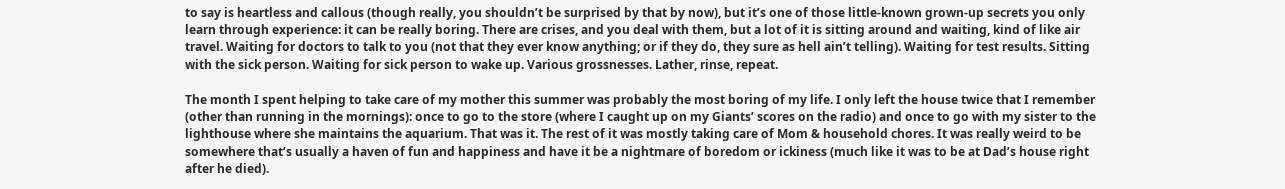to say is heartless and callous (though really, you shouldn’t be surprised by that by now), but it’s one of those little-known grown-up secrets you only learn through experience: it can be really boring. There are crises, and you deal with them, but a lot of it is sitting around and waiting, kind of like air travel. Waiting for doctors to talk to you (not that they ever know anything; or if they do, they sure as hell ain’t telling). Waiting for test results. Sitting with the sick person. Waiting for sick person to wake up. Various grossnesses. Lather, rinse, repeat.

The month I spent helping to take care of my mother this summer was probably the most boring of my life. I only left the house twice that I remember (other than running in the mornings): once to go to the store (where I caught up on my Giants’ scores on the radio) and once to go with my sister to the lighthouse where she maintains the aquarium. That was it. The rest of it was mostly taking care of Mom & household chores. It was really weird to be somewhere that’s usually a haven of fun and happiness and have it be a nightmare of boredom or ickiness (much like it was to be at Dad’s house right after he died).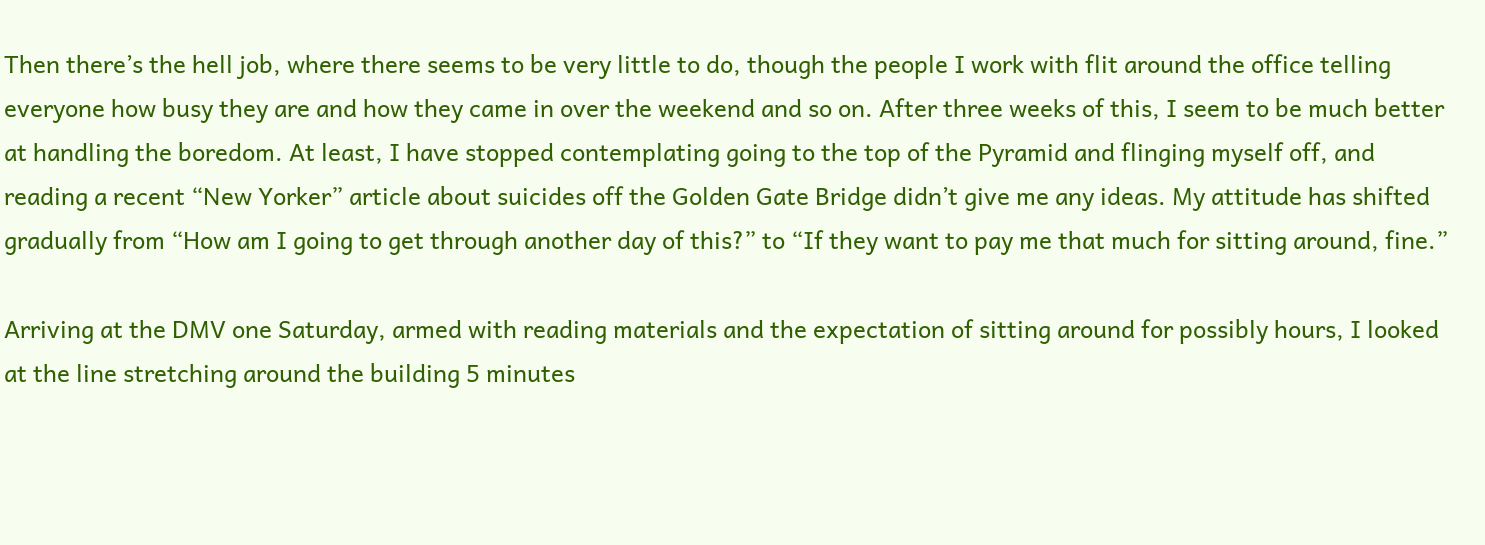Then there’s the hell job, where there seems to be very little to do, though the people I work with flit around the office telling everyone how busy they are and how they came in over the weekend and so on. After three weeks of this, I seem to be much better at handling the boredom. At least, I have stopped contemplating going to the top of the Pyramid and flinging myself off, and reading a recent “New Yorker” article about suicides off the Golden Gate Bridge didn’t give me any ideas. My attitude has shifted gradually from “How am I going to get through another day of this?” to “If they want to pay me that much for sitting around, fine.”

Arriving at the DMV one Saturday, armed with reading materials and the expectation of sitting around for possibly hours, I looked at the line stretching around the building 5 minutes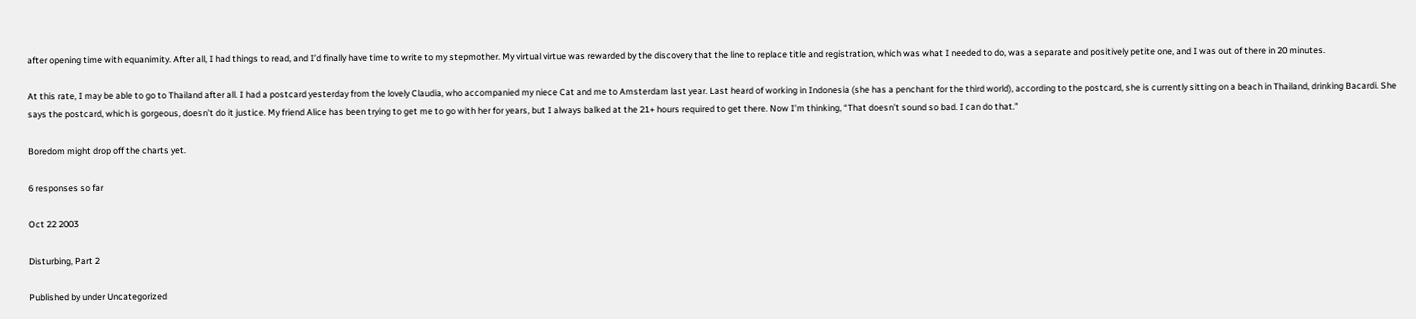after opening time with equanimity. After all, I had things to read, and I’d finally have time to write to my stepmother. My virtual virtue was rewarded by the discovery that the line to replace title and registration, which was what I needed to do, was a separate and positively petite one, and I was out of there in 20 minutes.

At this rate, I may be able to go to Thailand after all. I had a postcard yesterday from the lovely Claudia, who accompanied my niece Cat and me to Amsterdam last year. Last heard of working in Indonesia (she has a penchant for the third world), according to the postcard, she is currently sitting on a beach in Thailand, drinking Bacardi. She says the postcard, which is gorgeous, doesn’t do it justice. My friend Alice has been trying to get me to go with her for years, but I always balked at the 21+ hours required to get there. Now I’m thinking, “That doesn’t sound so bad. I can do that.”

Boredom might drop off the charts yet.

6 responses so far

Oct 22 2003

Disturbing, Part 2

Published by under Uncategorized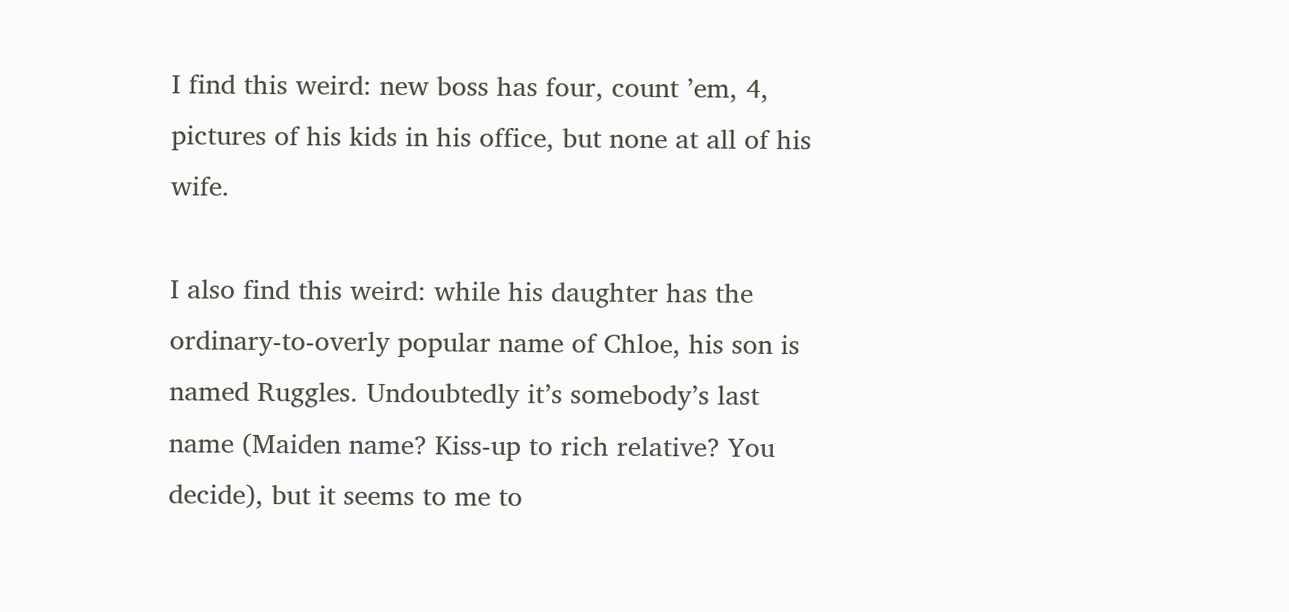I find this weird: new boss has four, count ’em, 4, pictures of his kids in his office, but none at all of his wife.

I also find this weird: while his daughter has the ordinary-to-overly popular name of Chloe, his son is named Ruggles. Undoubtedly it’s somebody’s last name (Maiden name? Kiss-up to rich relative? You decide), but it seems to me to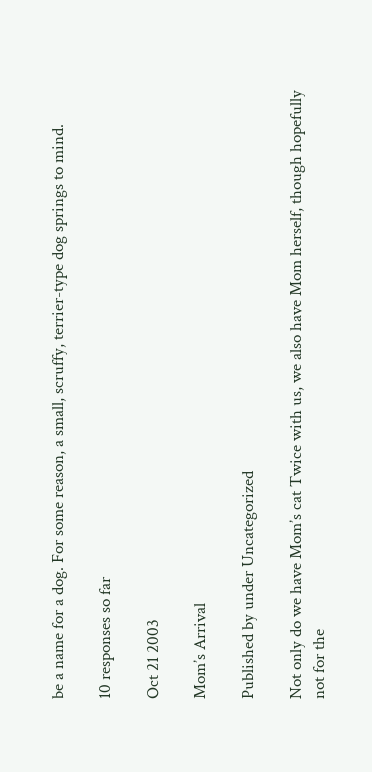be a name for a dog. For some reason, a small, scruffy, terrier-type dog springs to mind.

10 responses so far

Oct 21 2003

Mom’s Arrival

Published by under Uncategorized

Not only do we have Mom’s cat Twice with us, we also have Mom herself, though hopefully not for the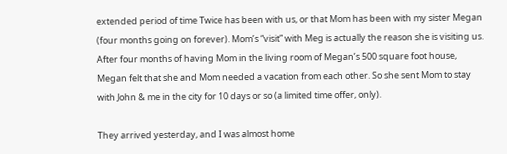extended period of time Twice has been with us, or that Mom has been with my sister Megan (four months going on forever). Mom’s “visit” with Meg is actually the reason she is visiting us. After four months of having Mom in the living room of Megan’s 500 square foot house, Megan felt that she and Mom needed a vacation from each other. So she sent Mom to stay with John & me in the city for 10 days or so (a limited time offer, only).

They arrived yesterday, and I was almost home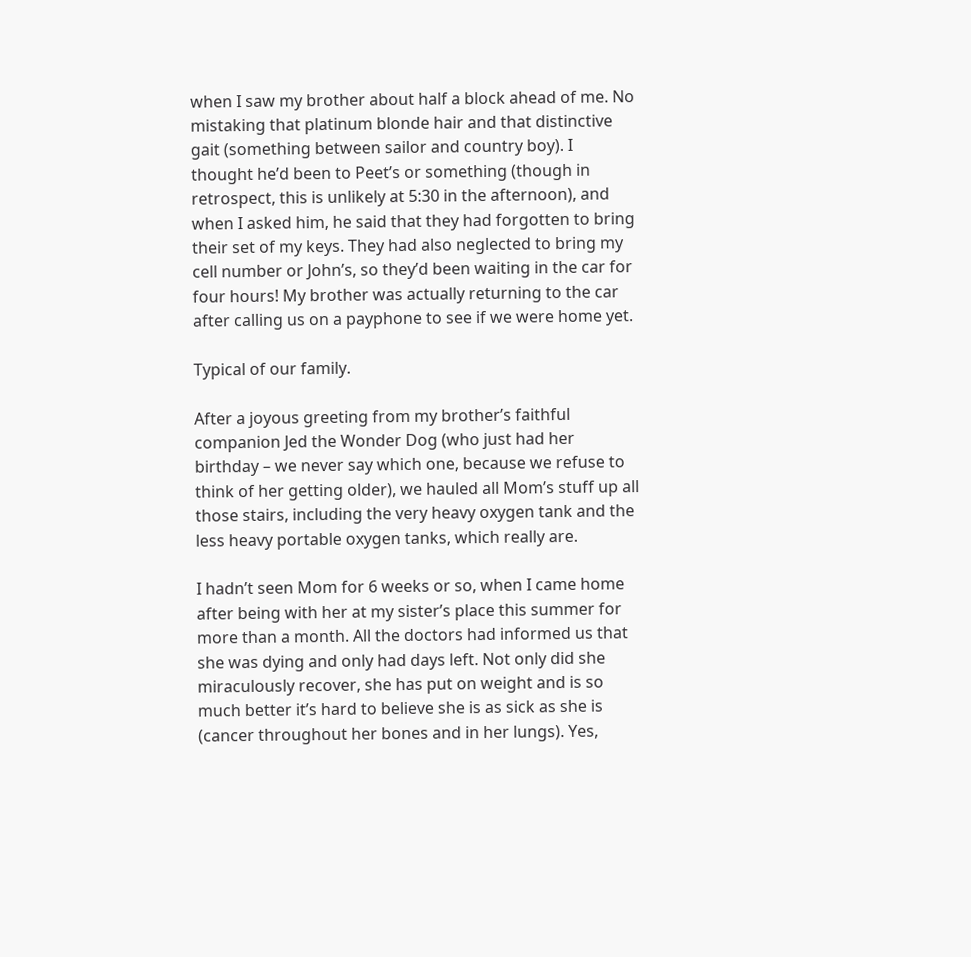when I saw my brother about half a block ahead of me. No mistaking that platinum blonde hair and that distinctive gait (something between sailor and country boy). I thought he’d been to Peet’s or something (though in retrospect, this is unlikely at 5:30 in the afternoon), and when I asked him, he said that they had forgotten to bring their set of my keys. They had also neglected to bring my cell number or John’s, so they’d been waiting in the car for four hours! My brother was actually returning to the car after calling us on a payphone to see if we were home yet.

Typical of our family.

After a joyous greeting from my brother’s faithful companion Jed the Wonder Dog (who just had her birthday – we never say which one, because we refuse to think of her getting older), we hauled all Mom’s stuff up all those stairs, including the very heavy oxygen tank and the less heavy portable oxygen tanks, which really are.

I hadn’t seen Mom for 6 weeks or so, when I came home after being with her at my sister’s place this summer for more than a month. All the doctors had informed us that she was dying and only had days left. Not only did she miraculously recover, she has put on weight and is so much better it’s hard to believe she is as sick as she is (cancer throughout her bones and in her lungs). Yes,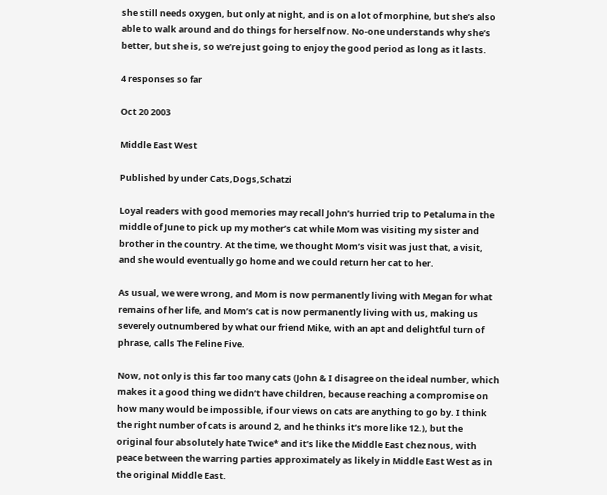she still needs oxygen, but only at night, and is on a lot of morphine, but she’s also able to walk around and do things for herself now. No-one understands why she’s better, but she is, so we’re just going to enjoy the good period as long as it lasts.

4 responses so far

Oct 20 2003

Middle East West

Published by under Cats,Dogs,Schatzi

Loyal readers with good memories may recall John’s hurried trip to Petaluma in the middle of June to pick up my mother’s cat while Mom was visiting my sister and brother in the country. At the time, we thought Mom’s visit was just that, a visit, and she would eventually go home and we could return her cat to her.

As usual, we were wrong, and Mom is now permanently living with Megan for what remains of her life, and Mom’s cat is now permanently living with us, making us severely outnumbered by what our friend Mike, with an apt and delightful turn of phrase, calls The Feline Five.

Now, not only is this far too many cats (John & I disagree on the ideal number, which makes it a good thing we didn’t have children, because reaching a compromise on how many would be impossible, if our views on cats are anything to go by. I think the right number of cats is around 2, and he thinks it’s more like 12.), but the original four absolutely hate Twice* and it’s like the Middle East chez nous, with peace between the warring parties approximately as likely in Middle East West as in the original Middle East.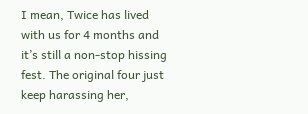I mean, Twice has lived with us for 4 months and it’s still a non-stop hissing fest. The original four just keep harassing her,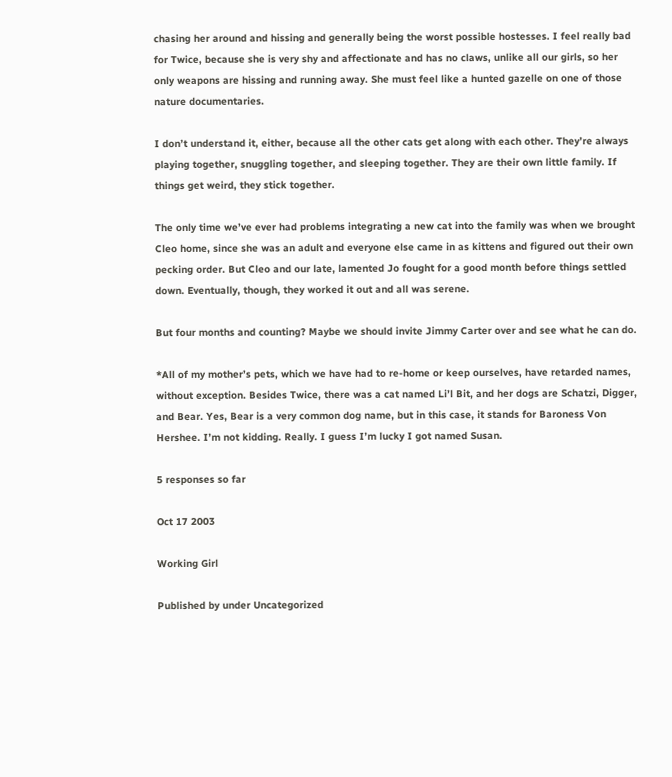chasing her around and hissing and generally being the worst possible hostesses. I feel really bad for Twice, because she is very shy and affectionate and has no claws, unlike all our girls, so her only weapons are hissing and running away. She must feel like a hunted gazelle on one of those nature documentaries.

I don’t understand it, either, because all the other cats get along with each other. They’re always playing together, snuggling together, and sleeping together. They are their own little family. If things get weird, they stick together.

The only time we’ve ever had problems integrating a new cat into the family was when we brought Cleo home, since she was an adult and everyone else came in as kittens and figured out their own pecking order. But Cleo and our late, lamented Jo fought for a good month before things settled down. Eventually, though, they worked it out and all was serene.

But four months and counting? Maybe we should invite Jimmy Carter over and see what he can do.

*All of my mother’s pets, which we have had to re-home or keep ourselves, have retarded names, without exception. Besides Twice, there was a cat named Li’l Bit, and her dogs are Schatzi, Digger, and Bear. Yes, Bear is a very common dog name, but in this case, it stands for Baroness Von Hershee. I’m not kidding. Really. I guess I’m lucky I got named Susan.

5 responses so far

Oct 17 2003

Working Girl

Published by under Uncategorized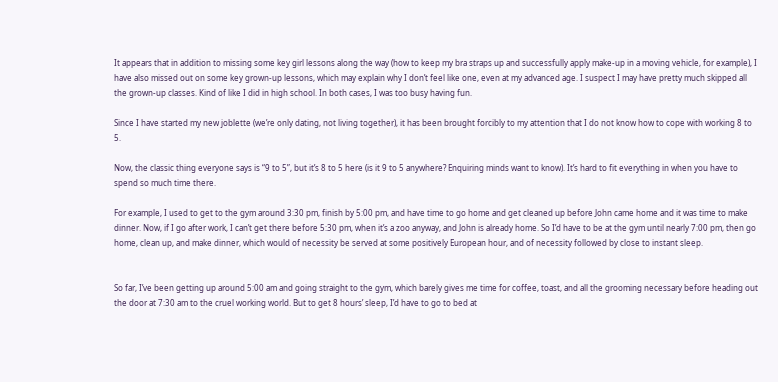It appears that in addition to missing some key girl lessons along the way (how to keep my bra straps up and successfully apply make-up in a moving vehicle, for example), I have also missed out on some key grown-up lessons, which may explain why I don’t feel like one, even at my advanced age. I suspect I may have pretty much skipped all the grown-up classes. Kind of like I did in high school. In both cases, I was too busy having fun.

Since I have started my new joblette (we’re only dating, not living together), it has been brought forcibly to my attention that I do not know how to cope with working 8 to 5.

Now, the classic thing everyone says is “9 to 5”, but it’s 8 to 5 here (is it 9 to 5 anywhere? Enquiring minds want to know). It’s hard to fit everything in when you have to spend so much time there.

For example, I used to get to the gym around 3:30 pm, finish by 5:00 pm, and have time to go home and get cleaned up before John came home and it was time to make dinner. Now, if I go after work, I can’t get there before 5:30 pm, when it’s a zoo anyway, and John is already home. So I’d have to be at the gym until nearly 7:00 pm, then go home, clean up, and make dinner, which would of necessity be served at some positively European hour, and of necessity followed by close to instant sleep.


So far, I’ve been getting up around 5:00 am and going straight to the gym, which barely gives me time for coffee, toast, and all the grooming necessary before heading out the door at 7:30 am to the cruel working world. But to get 8 hours’ sleep, I’d have to go to bed at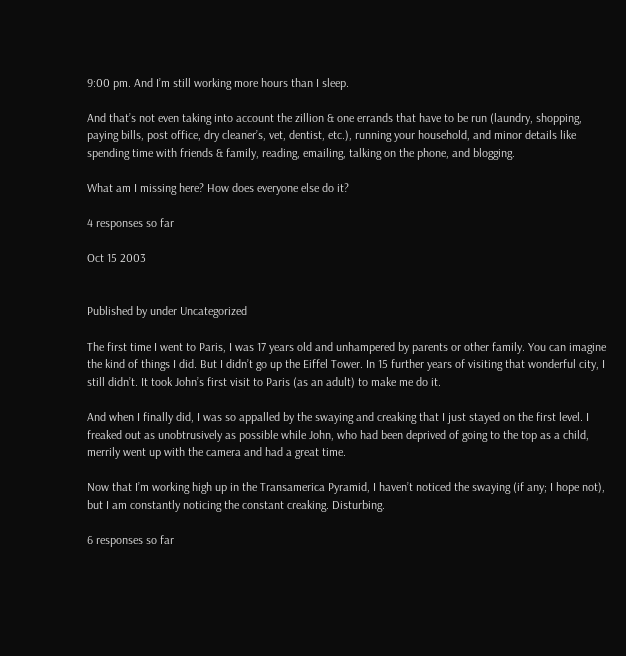9:00 pm. And I’m still working more hours than I sleep.

And that’s not even taking into account the zillion & one errands that have to be run (laundry, shopping, paying bills, post office, dry cleaner’s, vet, dentist, etc.), running your household, and minor details like spending time with friends & family, reading, emailing, talking on the phone, and blogging.

What am I missing here? How does everyone else do it?

4 responses so far

Oct 15 2003


Published by under Uncategorized

The first time I went to Paris, I was 17 years old and unhampered by parents or other family. You can imagine the kind of things I did. But I didn’t go up the Eiffel Tower. In 15 further years of visiting that wonderful city, I still didn’t. It took John’s first visit to Paris (as an adult) to make me do it.

And when I finally did, I was so appalled by the swaying and creaking that I just stayed on the first level. I freaked out as unobtrusively as possible while John, who had been deprived of going to the top as a child, merrily went up with the camera and had a great time.

Now that I’m working high up in the Transamerica Pyramid, I haven’t noticed the swaying (if any; I hope not), but I am constantly noticing the constant creaking. Disturbing.

6 responses so far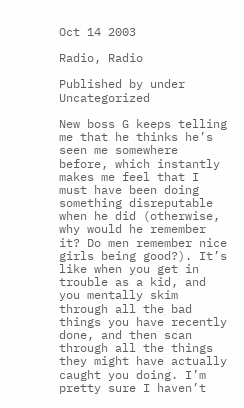Oct 14 2003

Radio, Radio

Published by under Uncategorized

New boss G keeps telling me that he thinks he’s seen me somewhere before, which instantly makes me feel that I must have been doing something disreputable when he did (otherwise, why would he remember it? Do men remember nice girls being good?). It’s like when you get in trouble as a kid, and you mentally skim through all the bad things you have recently done, and then scan through all the things they might have actually caught you doing. I’m pretty sure I haven’t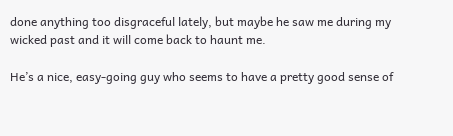done anything too disgraceful lately, but maybe he saw me during my wicked past and it will come back to haunt me.

He’s a nice, easy-going guy who seems to have a pretty good sense of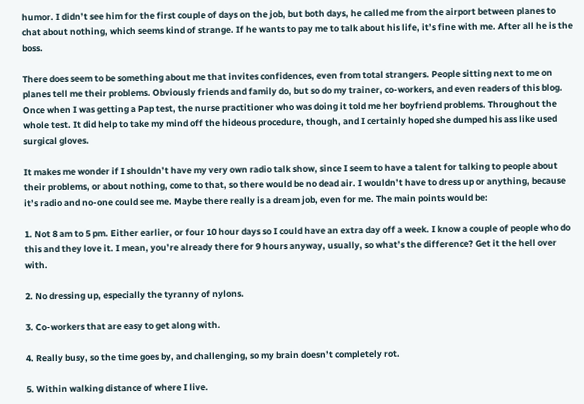humor. I didn’t see him for the first couple of days on the job, but both days, he called me from the airport between planes to chat about nothing, which seems kind of strange. If he wants to pay me to talk about his life, it’s fine with me. After all he is the boss.

There does seem to be something about me that invites confidences, even from total strangers. People sitting next to me on planes tell me their problems. Obviously friends and family do, but so do my trainer, co-workers, and even readers of this blog. Once when I was getting a Pap test, the nurse practitioner who was doing it told me her boyfriend problems. Throughout the whole test. It did help to take my mind off the hideous procedure, though, and I certainly hoped she dumped his ass like used surgical gloves.

It makes me wonder if I shouldn’t have my very own radio talk show, since I seem to have a talent for talking to people about their problems, or about nothing, come to that, so there would be no dead air. I wouldn’t have to dress up or anything, because it’s radio and no-one could see me. Maybe there really is a dream job, even for me. The main points would be:

1. Not 8 am to 5 pm. Either earlier, or four 10 hour days so I could have an extra day off a week. I know a couple of people who do this and they love it. I mean, you’re already there for 9 hours anyway, usually, so what’s the difference? Get it the hell over with.

2. No dressing up, especially the tyranny of nylons.

3. Co-workers that are easy to get along with.

4. Really busy, so the time goes by, and challenging, so my brain doesn’t completely rot.

5. Within walking distance of where I live.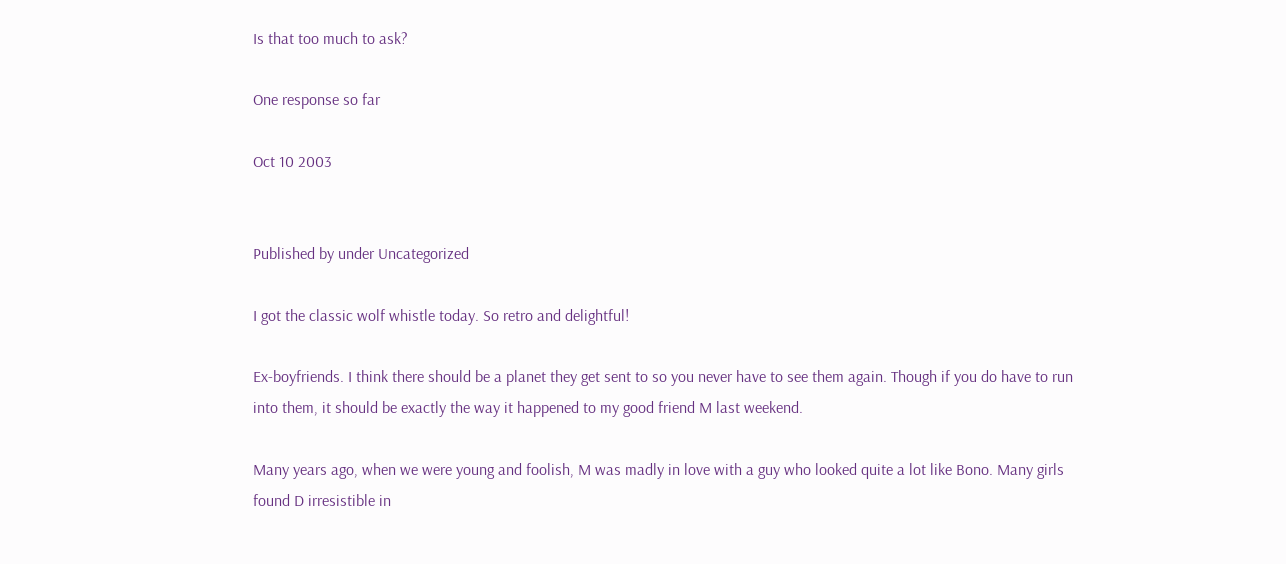Is that too much to ask?

One response so far

Oct 10 2003


Published by under Uncategorized

I got the classic wolf whistle today. So retro and delightful!

Ex-boyfriends. I think there should be a planet they get sent to so you never have to see them again. Though if you do have to run into them, it should be exactly the way it happened to my good friend M last weekend.

Many years ago, when we were young and foolish, M was madly in love with a guy who looked quite a lot like Bono. Many girls found D irresistible in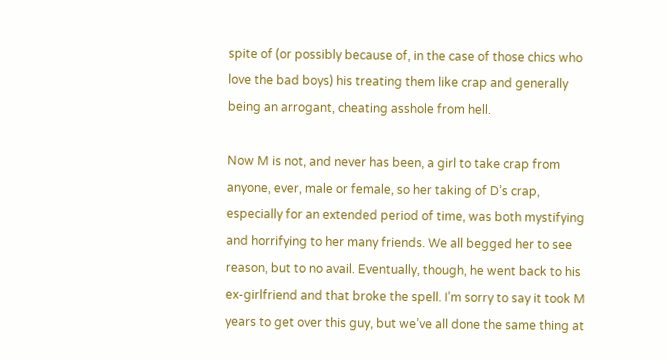spite of (or possibly because of, in the case of those chics who love the bad boys) his treating them like crap and generally being an arrogant, cheating asshole from hell.

Now M is not, and never has been, a girl to take crap from anyone, ever, male or female, so her taking of D’s crap, especially for an extended period of time, was both mystifying and horrifying to her many friends. We all begged her to see reason, but to no avail. Eventually, though, he went back to his ex-girlfriend and that broke the spell. I’m sorry to say it took M years to get over this guy, but we’ve all done the same thing at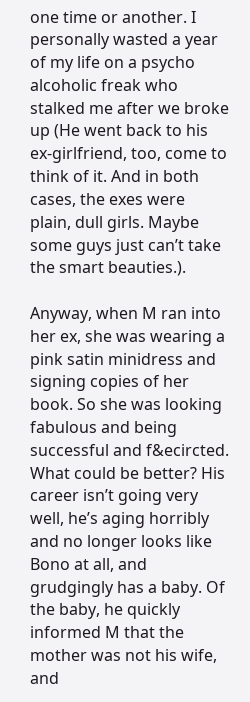one time or another. I personally wasted a year of my life on a psycho alcoholic freak who stalked me after we broke up (He went back to his ex-girlfriend, too, come to think of it. And in both cases, the exes were plain, dull girls. Maybe some guys just can’t take the smart beauties.).

Anyway, when M ran into her ex, she was wearing a pink satin minidress and signing copies of her book. So she was looking fabulous and being successful and f&ecircted. What could be better? His career isn’t going very well, he’s aging horribly and no longer looks like Bono at all, and grudgingly has a baby. Of the baby, he quickly informed M that the mother was not his wife, and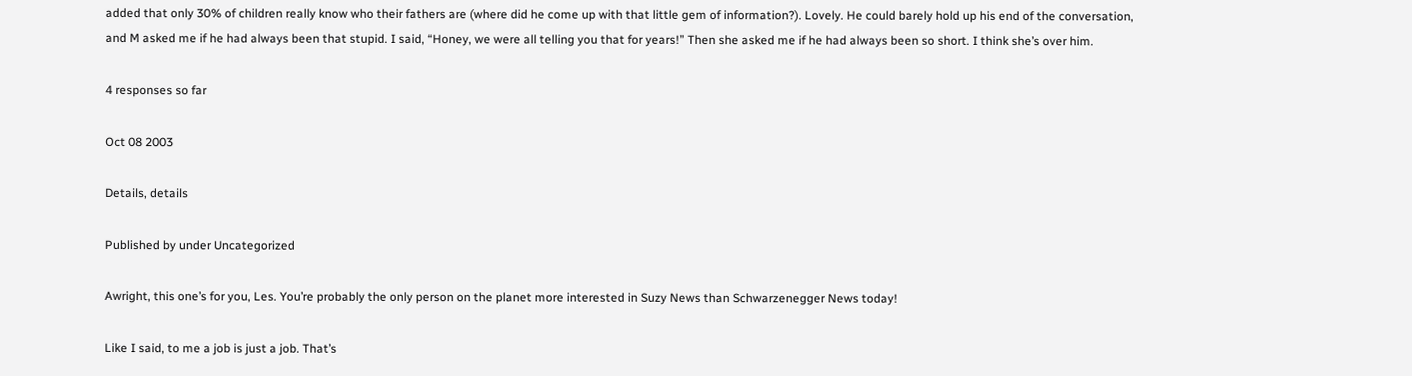added that only 30% of children really know who their fathers are (where did he come up with that little gem of information?). Lovely. He could barely hold up his end of the conversation, and M asked me if he had always been that stupid. I said, “Honey, we were all telling you that for years!” Then she asked me if he had always been so short. I think she’s over him.

4 responses so far

Oct 08 2003

Details, details

Published by under Uncategorized

Awright, this one’s for you, Les. You’re probably the only person on the planet more interested in Suzy News than Schwarzenegger News today!

Like I said, to me a job is just a job. That’s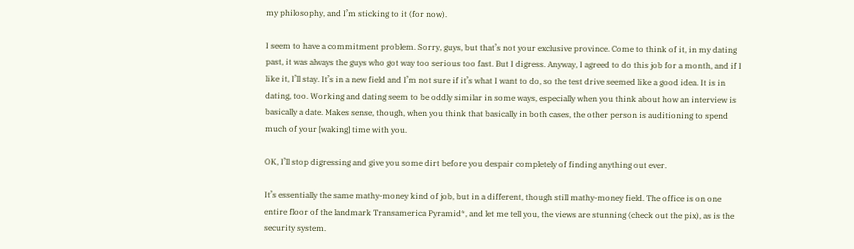my philosophy, and I’m sticking to it (for now).

I seem to have a commitment problem. Sorry, guys, but that’s not your exclusive province. Come to think of it, in my dating past, it was always the guys who got way too serious too fast. But I digress. Anyway, I agreed to do this job for a month, and if I like it, I’ll stay. It’s in a new field and I’m not sure if it’s what I want to do, so the test drive seemed like a good idea. It is in dating, too. Working and dating seem to be oddly similar in some ways, especially when you think about how an interview is basically a date. Makes sense, though, when you think that basically in both cases, the other person is auditioning to spend much of your [waking] time with you.

OK, I’ll stop digressing and give you some dirt before you despair completely of finding anything out ever.

It’s essentially the same mathy-money kind of job, but in a different, though still mathy-money field. The office is on one entire floor of the landmark Transamerica Pyramid*, and let me tell you, the views are stunning (check out the pix), as is the security system.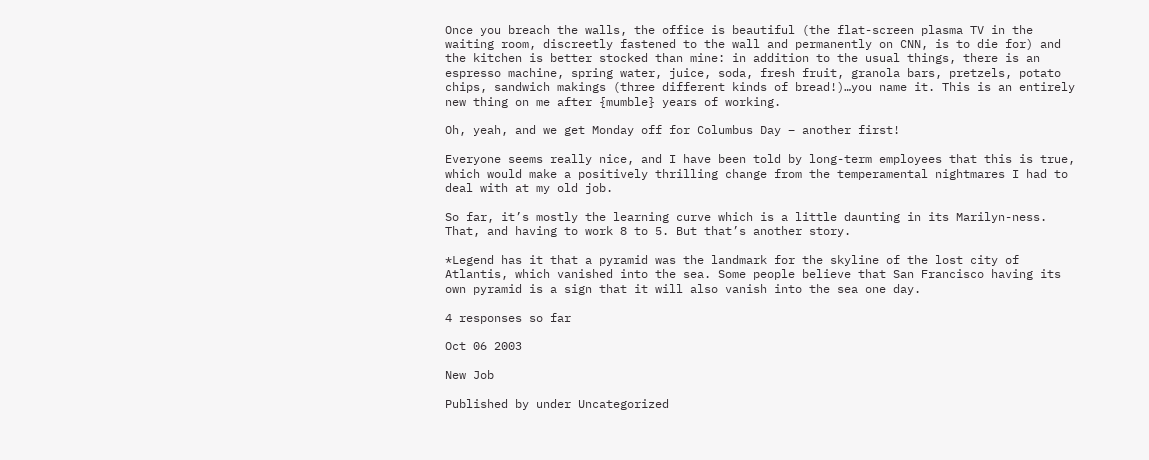Once you breach the walls, the office is beautiful (the flat-screen plasma TV in the waiting room, discreetly fastened to the wall and permanently on CNN, is to die for) and the kitchen is better stocked than mine: in addition to the usual things, there is an espresso machine, spring water, juice, soda, fresh fruit, granola bars, pretzels, potato chips, sandwich makings (three different kinds of bread!)…you name it. This is an entirely new thing on me after {mumble} years of working.

Oh, yeah, and we get Monday off for Columbus Day – another first!

Everyone seems really nice, and I have been told by long-term employees that this is true, which would make a positively thrilling change from the temperamental nightmares I had to deal with at my old job.

So far, it’s mostly the learning curve which is a little daunting in its Marilyn-ness. That, and having to work 8 to 5. But that’s another story.

*Legend has it that a pyramid was the landmark for the skyline of the lost city of Atlantis, which vanished into the sea. Some people believe that San Francisco having its own pyramid is a sign that it will also vanish into the sea one day.

4 responses so far

Oct 06 2003

New Job

Published by under Uncategorized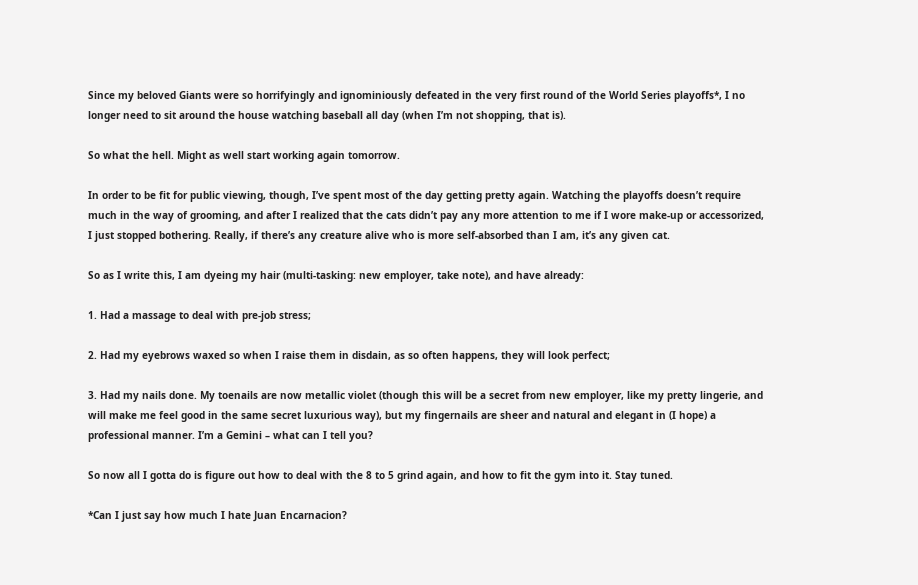Since my beloved Giants were so horrifyingly and ignominiously defeated in the very first round of the World Series playoffs*, I no longer need to sit around the house watching baseball all day (when I’m not shopping, that is).

So what the hell. Might as well start working again tomorrow.

In order to be fit for public viewing, though, I’ve spent most of the day getting pretty again. Watching the playoffs doesn’t require much in the way of grooming, and after I realized that the cats didn’t pay any more attention to me if I wore make-up or accessorized, I just stopped bothering. Really, if there’s any creature alive who is more self-absorbed than I am, it’s any given cat.

So as I write this, I am dyeing my hair (multi-tasking: new employer, take note), and have already:

1. Had a massage to deal with pre-job stress;

2. Had my eyebrows waxed so when I raise them in disdain, as so often happens, they will look perfect;

3. Had my nails done. My toenails are now metallic violet (though this will be a secret from new employer, like my pretty lingerie, and will make me feel good in the same secret luxurious way), but my fingernails are sheer and natural and elegant in (I hope) a professional manner. I’m a Gemini – what can I tell you?

So now all I gotta do is figure out how to deal with the 8 to 5 grind again, and how to fit the gym into it. Stay tuned.

*Can I just say how much I hate Juan Encarnacion?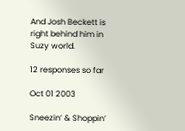And Josh Beckett is right behind him in Suzy world.

12 responses so far

Oct 01 2003

Sneezin’ & Shoppin’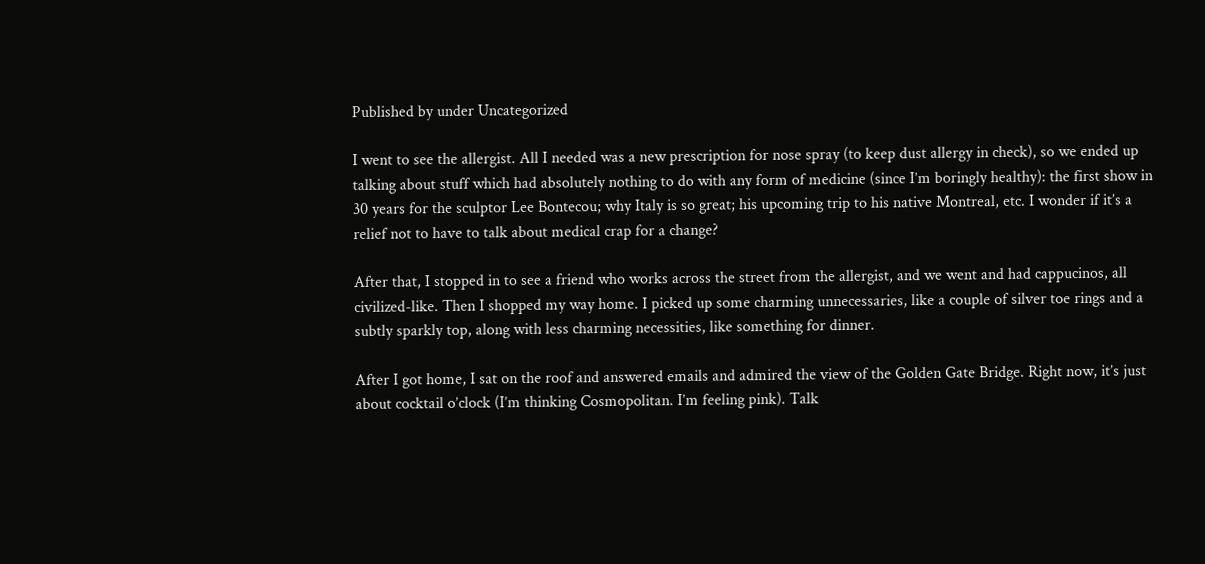Published by under Uncategorized

I went to see the allergist. All I needed was a new prescription for nose spray (to keep dust allergy in check), so we ended up talking about stuff which had absolutely nothing to do with any form of medicine (since I’m boringly healthy): the first show in 30 years for the sculptor Lee Bontecou; why Italy is so great; his upcoming trip to his native Montreal, etc. I wonder if it’s a relief not to have to talk about medical crap for a change?

After that, I stopped in to see a friend who works across the street from the allergist, and we went and had cappucinos, all civilized-like. Then I shopped my way home. I picked up some charming unnecessaries, like a couple of silver toe rings and a subtly sparkly top, along with less charming necessities, like something for dinner.

After I got home, I sat on the roof and answered emails and admired the view of the Golden Gate Bridge. Right now, it’s just about cocktail o’clock (I’m thinking Cosmopolitan. I’m feeling pink). Talk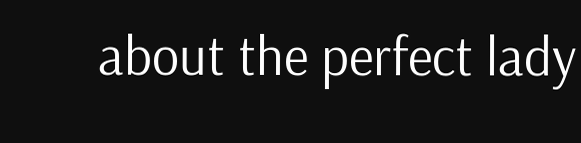about the perfect lady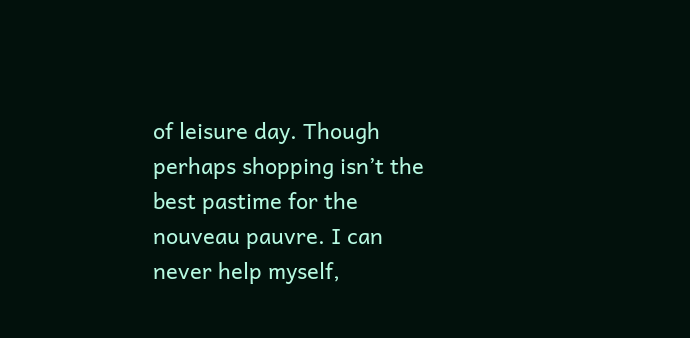of leisure day. Though perhaps shopping isn’t the best pastime for the nouveau pauvre. I can never help myself,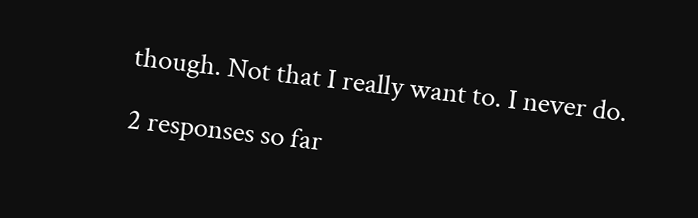though. Not that I really want to. I never do.

2 responses so far